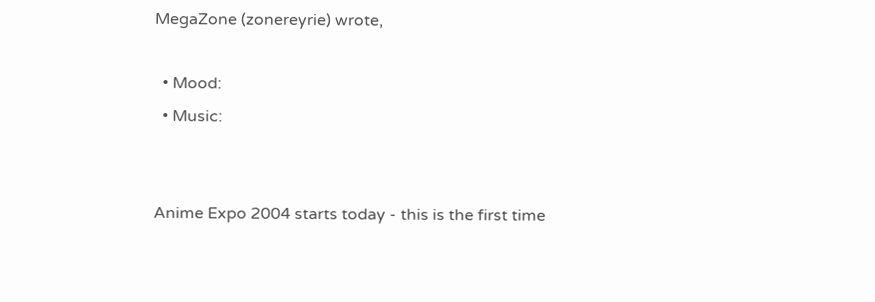MegaZone (zonereyrie) wrote,

  • Mood:
  • Music:


Anime Expo 2004 starts today - this is the first time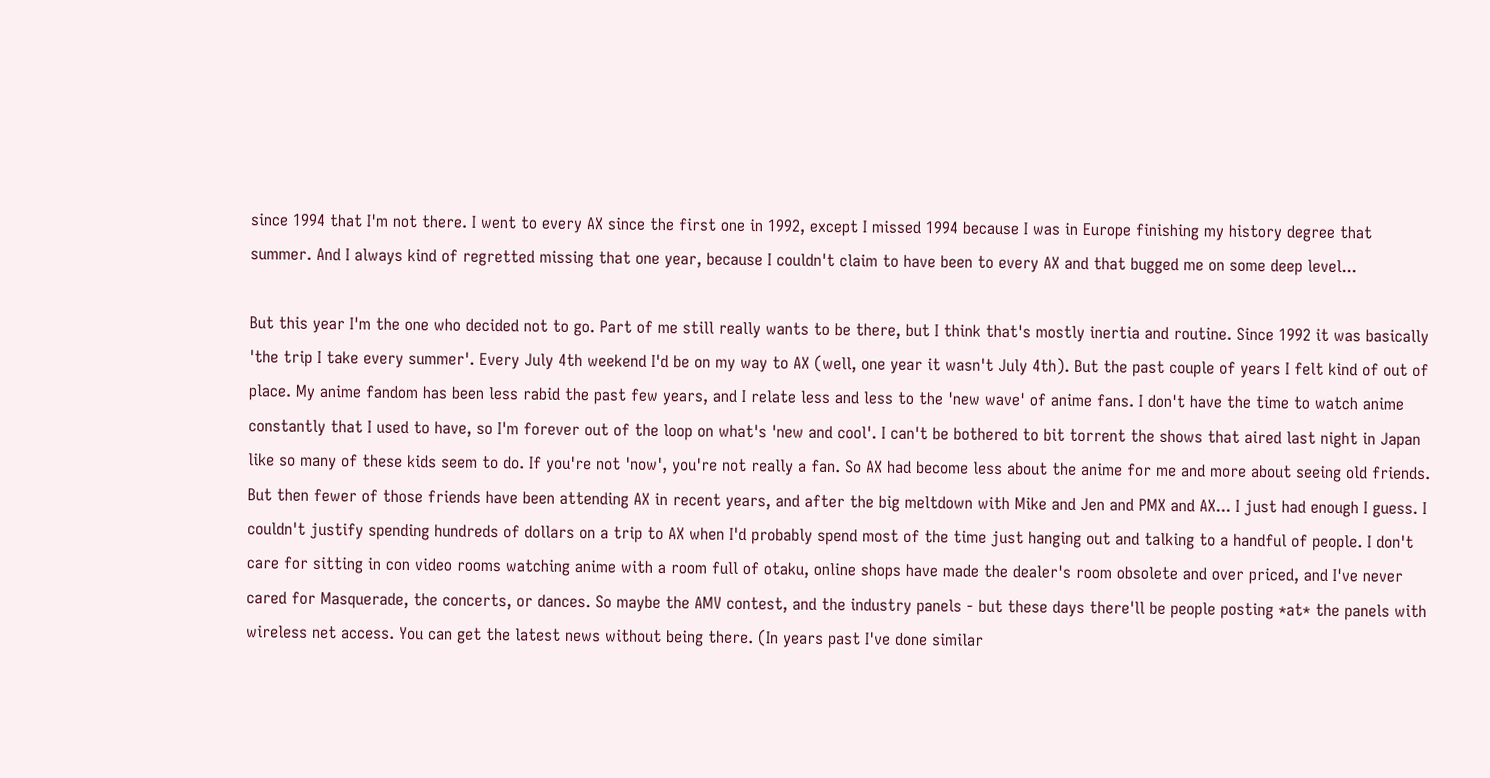since 1994 that I'm not there. I went to every AX since the first one in 1992, except I missed 1994 because I was in Europe finishing my history degree that summer. And I always kind of regretted missing that one year, because I couldn't claim to have been to every AX and that bugged me on some deep level...

But this year I'm the one who decided not to go. Part of me still really wants to be there, but I think that's mostly inertia and routine. Since 1992 it was basically 'the trip I take every summer'. Every July 4th weekend I'd be on my way to AX (well, one year it wasn't July 4th). But the past couple of years I felt kind of out of place. My anime fandom has been less rabid the past few years, and I relate less and less to the 'new wave' of anime fans. I don't have the time to watch anime constantly that I used to have, so I'm forever out of the loop on what's 'new and cool'. I can't be bothered to bit torrent the shows that aired last night in Japan like so many of these kids seem to do. If you're not 'now', you're not really a fan. So AX had become less about the anime for me and more about seeing old friends. But then fewer of those friends have been attending AX in recent years, and after the big meltdown with Mike and Jen and PMX and AX... I just had enough I guess. I couldn't justify spending hundreds of dollars on a trip to AX when I'd probably spend most of the time just hanging out and talking to a handful of people. I don't care for sitting in con video rooms watching anime with a room full of otaku, online shops have made the dealer's room obsolete and over priced, and I've never cared for Masquerade, the concerts, or dances. So maybe the AMV contest, and the industry panels - but these days there'll be people posting *at* the panels with wireless net access. You can get the latest news without being there. (In years past I've done similar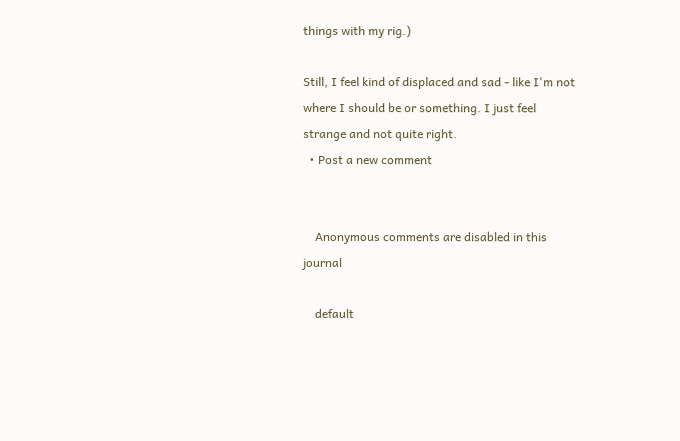things with my rig.)

Still, I feel kind of displaced and sad - like I'm not where I should be or something. I just feel strange and not quite right.
  • Post a new comment


    Anonymous comments are disabled in this journal

    default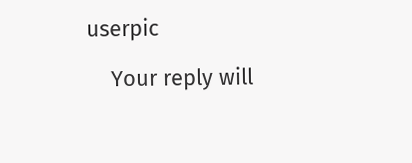userpic

    Your reply will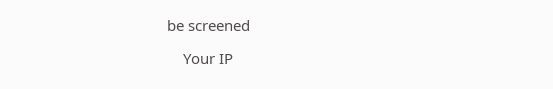be screened

    Your IP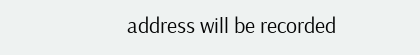address will be recorded